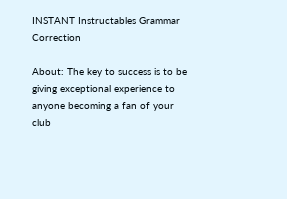INSTANT Instructables Grammar Correction

About: The key to success is to be giving exceptional experience to anyone becoming a fan of your club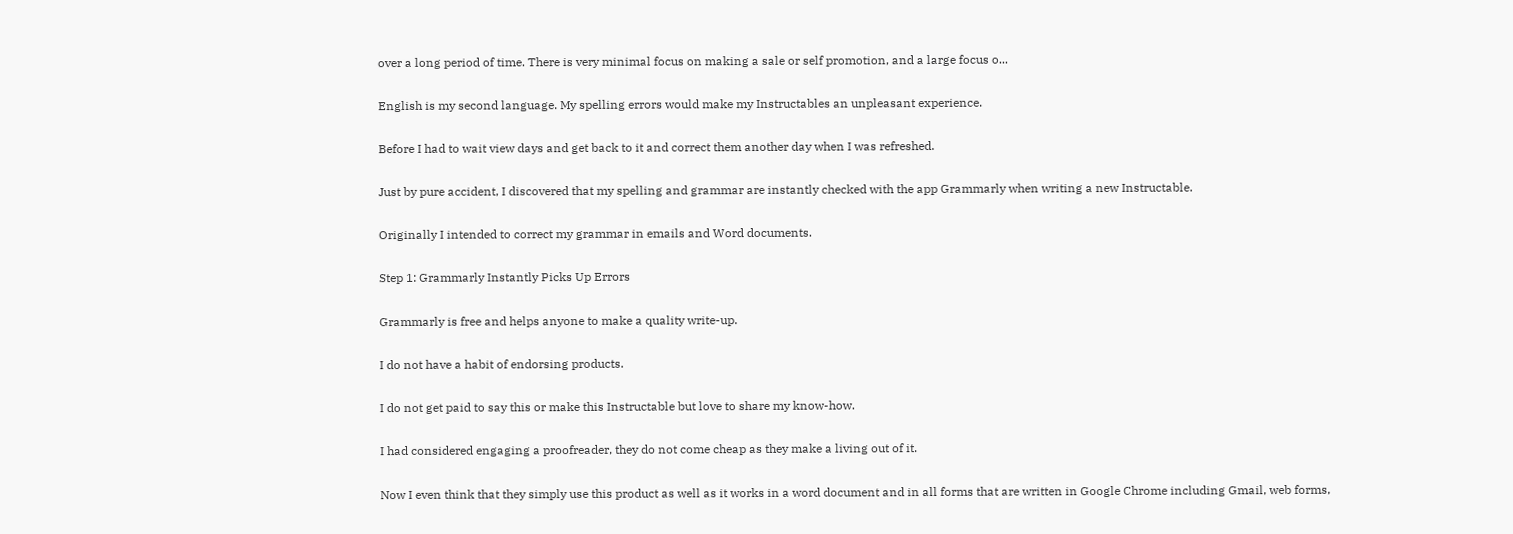over a long period of time. There is very minimal focus on making a sale or self promotion, and a large focus o...

English is my second language. My spelling errors would make my Instructables an unpleasant experience.

Before I had to wait view days and get back to it and correct them another day when I was refreshed.

Just by pure accident, I discovered that my spelling and grammar are instantly checked with the app Grammarly when writing a new Instructable.

Originally I intended to correct my grammar in emails and Word documents.

Step 1: Grammarly Instantly Picks Up Errors

Grammarly is free and helps anyone to make a quality write-up.

I do not have a habit of endorsing products.

I do not get paid to say this or make this Instructable but love to share my know-how.

I had considered engaging a proofreader, they do not come cheap as they make a living out of it.

Now I even think that they simply use this product as well as it works in a word document and in all forms that are written in Google Chrome including Gmail, web forms,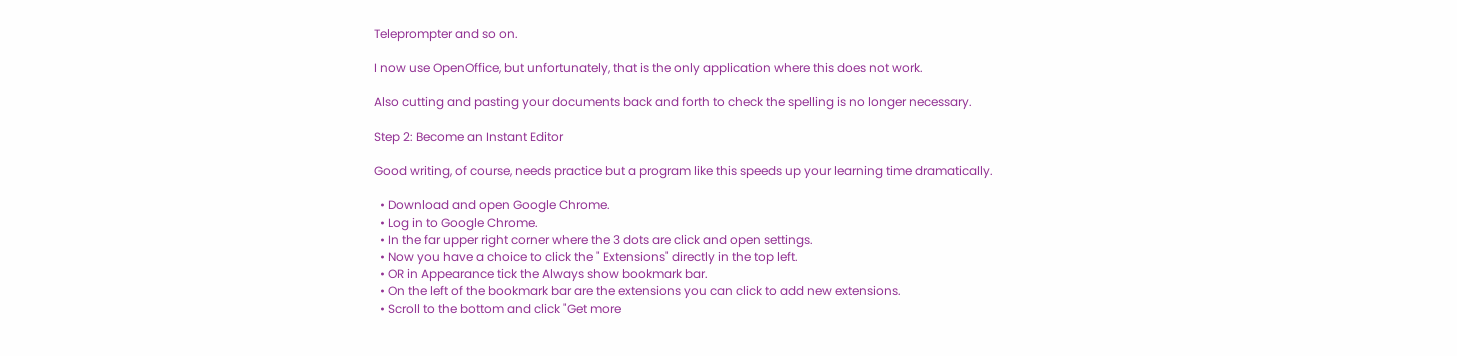Teleprompter and so on.

I now use OpenOffice, but unfortunately, that is the only application where this does not work.

Also cutting and pasting your documents back and forth to check the spelling is no longer necessary.

Step 2: Become an Instant Editor

Good writing, of course, needs practice but a program like this speeds up your learning time dramatically.

  • Download and open Google Chrome.
  • Log in to Google Chrome.
  • In the far upper right corner where the 3 dots are click and open settings.
  • Now you have a choice to click the " Extensions" directly in the top left.
  • OR in Appearance tick the Always show bookmark bar.
  • On the left of the bookmark bar are the extensions you can click to add new extensions.
  • Scroll to the bottom and click "Get more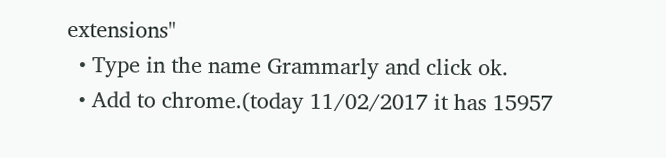extensions"
  • Type in the name Grammarly and click ok.
  • Add to chrome.(today 11/02/2017 it has 15957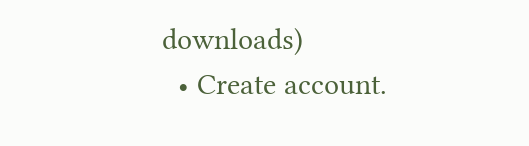downloads)
  • Create account.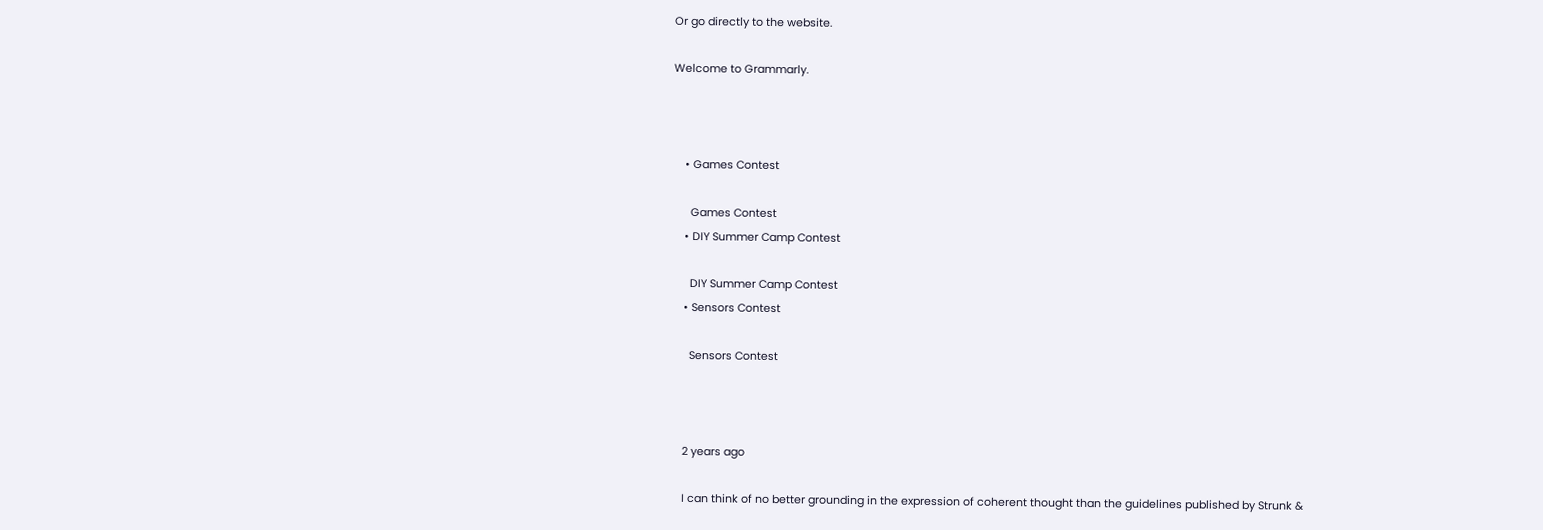Or go directly to the website.

Welcome to Grammarly.



    • Games Contest

      Games Contest
    • DIY Summer Camp Contest

      DIY Summer Camp Contest
    • Sensors Contest

      Sensors Contest



    2 years ago

    I can think of no better grounding in the expression of coherent thought than the guidelines published by Strunk &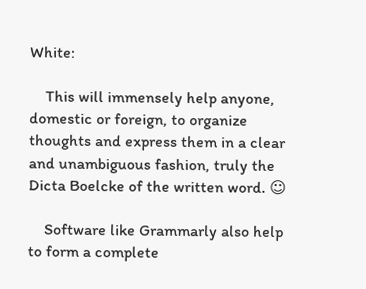White:

    This will immensely help anyone, domestic or foreign, to organize thoughts and express them in a clear and unambiguous fashion, truly the Dicta Boelcke of the written word. ☺

    Software like Grammarly also help to form a complete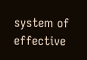system of effective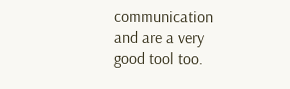communication and are a very good tool too.